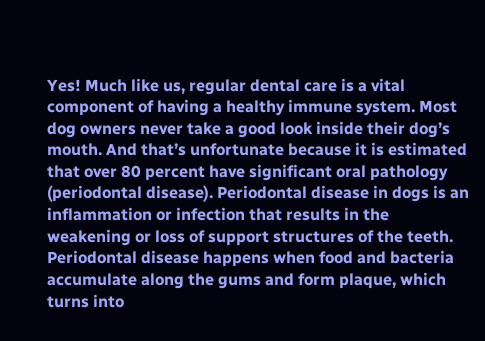Yes! Much like us, regular dental care is a vital component of having a healthy immune system. Most dog owners never take a good look inside their dog’s mouth. And that’s unfortunate because it is estimated that over 80 percent have significant oral pathology (periodontal disease). Periodontal disease in dogs is an inflammation or infection that results in the weakening or loss of support structures of the teeth. Periodontal disease happens when food and bacteria accumulate along the gums and form plaque, which turns into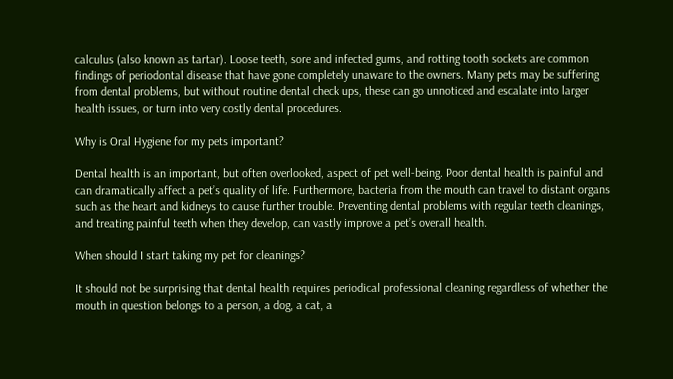calculus (also known as tartar). Loose teeth, sore and infected gums, and rotting tooth sockets are common findings of periodontal disease that have gone completely unaware to the owners. Many pets may be suffering from dental problems, but without routine dental check ups, these can go unnoticed and escalate into larger health issues, or turn into very costly dental procedures.

Why is Oral Hygiene for my pets important?

Dental health is an important, but often overlooked, aspect of pet well-being. Poor dental health is painful and can dramatically affect a pet’s quality of life. Furthermore, bacteria from the mouth can travel to distant organs such as the heart and kidneys to cause further trouble. Preventing dental problems with regular teeth cleanings, and treating painful teeth when they develop, can vastly improve a pet’s overall health.

When should I start taking my pet for cleanings?

It should not be surprising that dental health requires periodical professional cleaning regardless of whether the mouth in question belongs to a person, a dog, a cat, a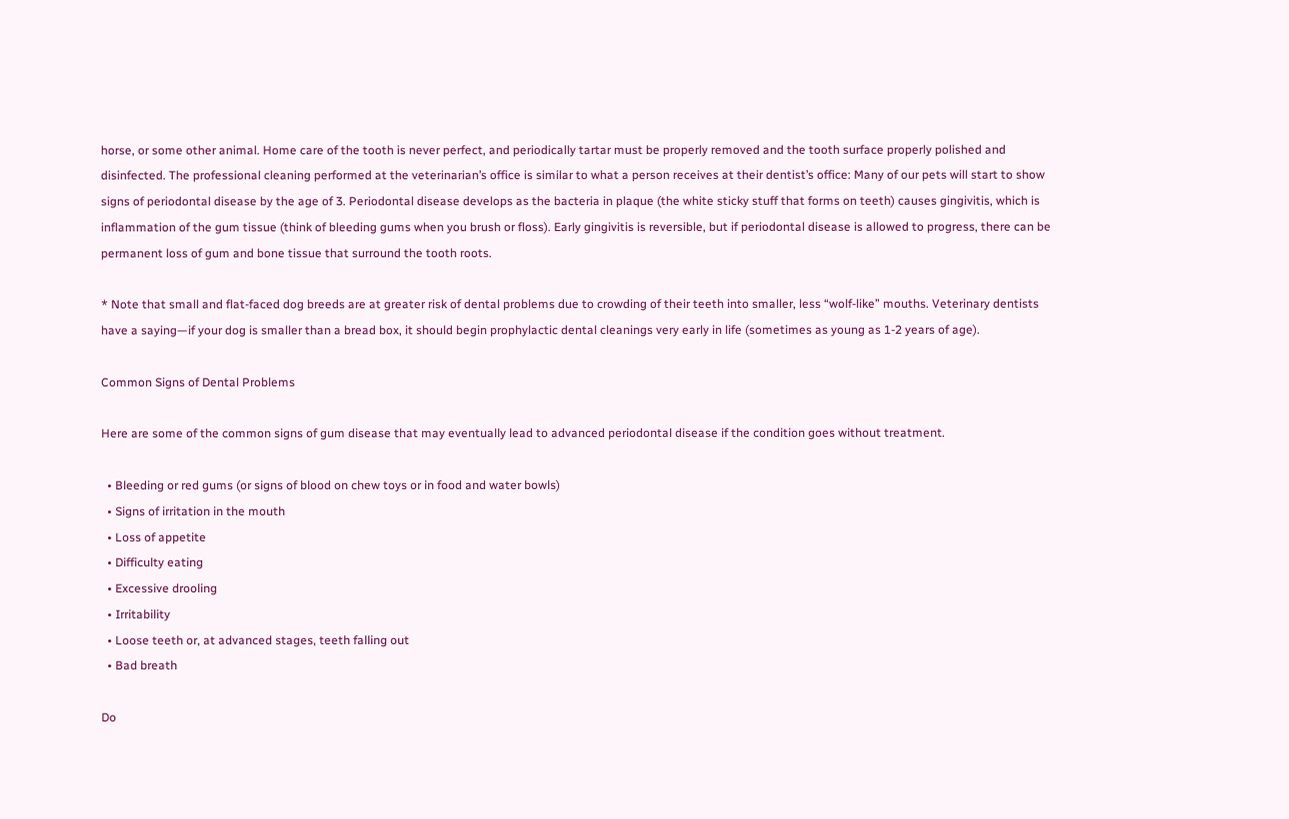horse, or some other animal. Home care of the tooth is never perfect, and periodically tartar must be properly removed and the tooth surface properly polished and disinfected. The professional cleaning performed at the veterinarian’s office is similar to what a person receives at their dentist’s office: Many of our pets will start to show signs of periodontal disease by the age of 3. Periodontal disease develops as the bacteria in plaque (the white sticky stuff that forms on teeth) causes gingivitis, which is inflammation of the gum tissue (think of bleeding gums when you brush or floss). Early gingivitis is reversible, but if periodontal disease is allowed to progress, there can be permanent loss of gum and bone tissue that surround the tooth roots.

* Note that small and flat-faced dog breeds are at greater risk of dental problems due to crowding of their teeth into smaller, less “wolf-like” mouths. Veterinary dentists have a saying—if your dog is smaller than a bread box, it should begin prophylactic dental cleanings very early in life (sometimes as young as 1-2 years of age).

Common Signs of Dental Problems

Here are some of the common signs of gum disease that may eventually lead to advanced periodontal disease if the condition goes without treatment.

  • Bleeding or red gums (or signs of blood on chew toys or in food and water bowls)
  • Signs of irritation in the mouth
  • Loss of appetite
  • Difficulty eating
  • Excessive drooling
  • Irritability
  • Loose teeth or, at advanced stages, teeth falling out
  • Bad breath

Do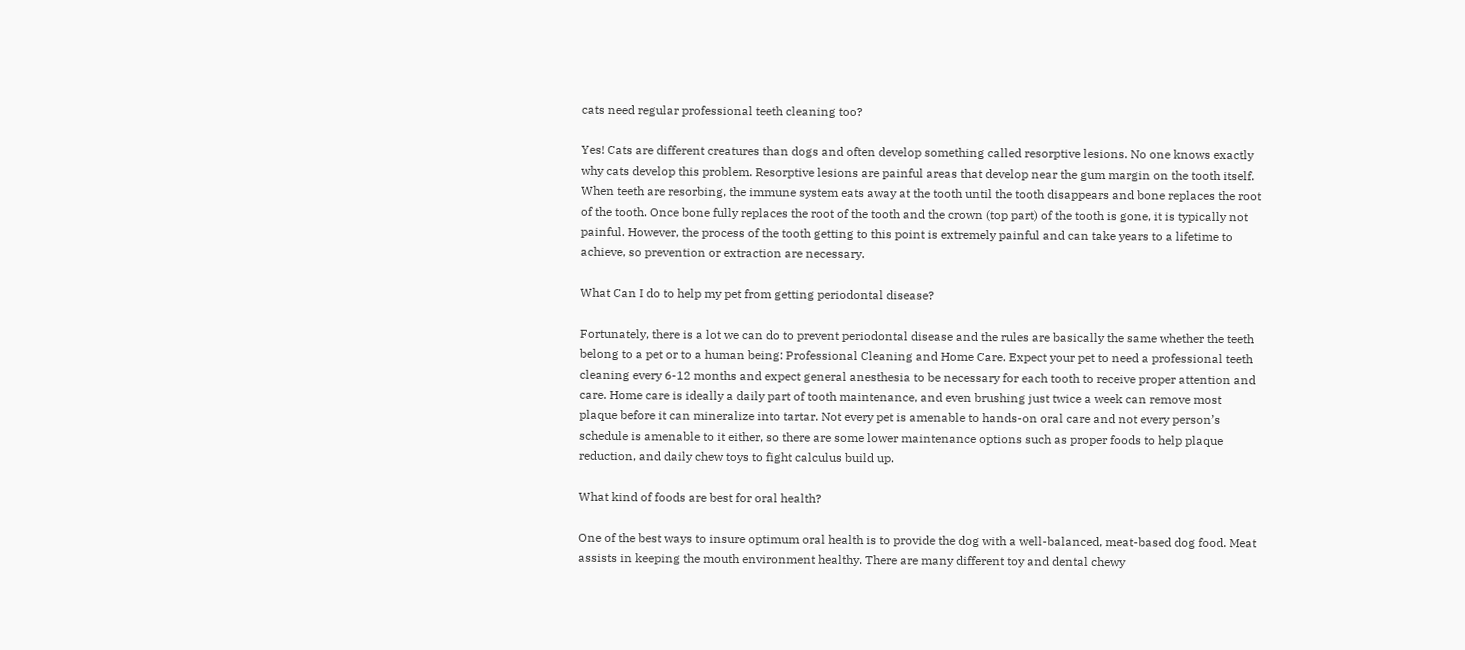cats need regular professional teeth cleaning too?

Yes! Cats are different creatures than dogs and often develop something called resorptive lesions. No one knows exactly why cats develop this problem. Resorptive lesions are painful areas that develop near the gum margin on the tooth itself. When teeth are resorbing, the immune system eats away at the tooth until the tooth disappears and bone replaces the root of the tooth. Once bone fully replaces the root of the tooth and the crown (top part) of the tooth is gone, it is typically not painful. However, the process of the tooth getting to this point is extremely painful and can take years to a lifetime to achieve, so prevention or extraction are necessary.

What Can I do to help my pet from getting periodontal disease?

Fortunately, there is a lot we can do to prevent periodontal disease and the rules are basically the same whether the teeth belong to a pet or to a human being: Professional Cleaning and Home Care. Expect your pet to need a professional teeth cleaning every 6-12 months and expect general anesthesia to be necessary for each tooth to receive proper attention and care. Home care is ideally a daily part of tooth maintenance, and even brushing just twice a week can remove most plaque before it can mineralize into tartar. Not every pet is amenable to hands-on oral care and not every person’s schedule is amenable to it either, so there are some lower maintenance options such as proper foods to help plaque reduction, and daily chew toys to fight calculus build up.

What kind of foods are best for oral health?

One of the best ways to insure optimum oral health is to provide the dog with a well-balanced, meat-based dog food. Meat assists in keeping the mouth environment healthy. There are many different toy and dental chewy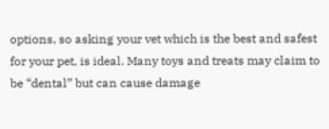options, so asking your vet which is the best and safest for your pet, is ideal. Many toys and treats may claim to be “dental” but can cause damage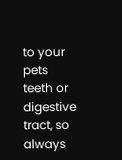to your pets teeth or digestive tract, so always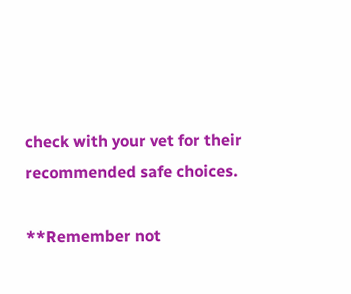check with your vet for their recommended safe choices.

**Remember not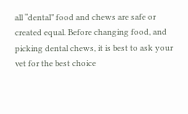all “dental” food and chews are safe or created equal. Before changing food, and picking dental chews, it is best to ask your vet for the best choice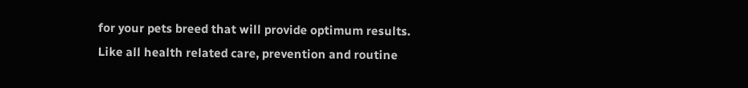for your pets breed that will provide optimum results. Like all health related care, prevention and routine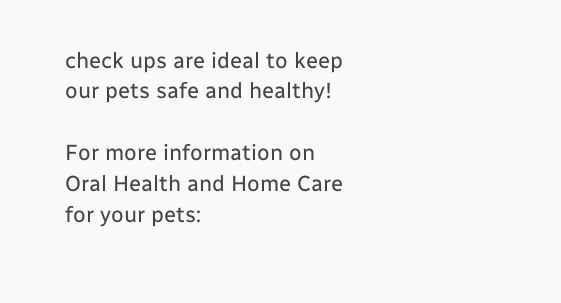check ups are ideal to keep our pets safe and healthy!

For more information on Oral Health and Home Care for your pets: